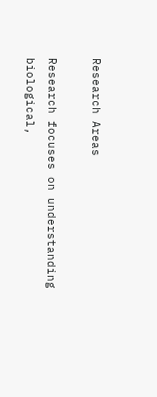Research Areas

Research focuses on understanding biological,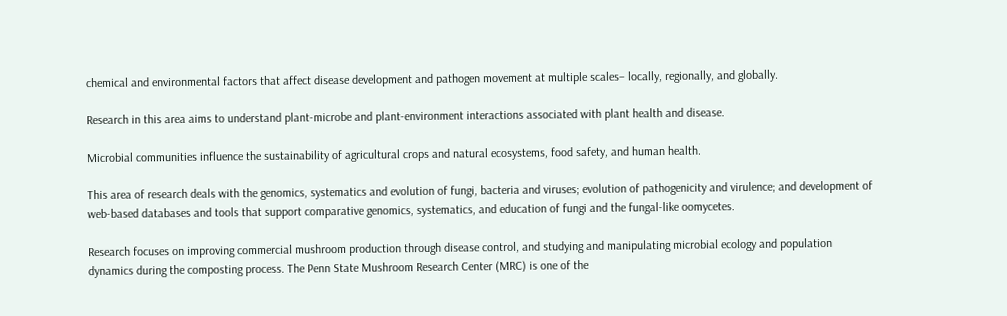chemical and environmental factors that affect disease development and pathogen movement at multiple scales– locally, regionally, and globally.

Research in this area aims to understand plant-microbe and plant-environment interactions associated with plant health and disease.

Microbial communities influence the sustainability of agricultural crops and natural ecosystems, food safety, and human health.

This area of research deals with the genomics, systematics and evolution of fungi, bacteria and viruses; evolution of pathogenicity and virulence; and development of web-based databases and tools that support comparative genomics, systematics, and education of fungi and the fungal-like oomycetes.

Research focuses on improving commercial mushroom production through disease control, and studying and manipulating microbial ecology and population dynamics during the composting process. The Penn State Mushroom Research Center (MRC) is one of the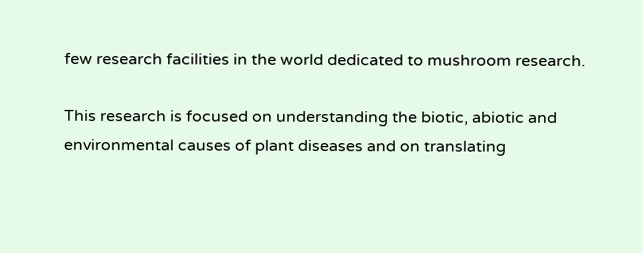few research facilities in the world dedicated to mushroom research.

This research is focused on understanding the biotic, abiotic and environmental causes of plant diseases and on translating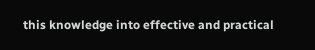this knowledge into effective and practical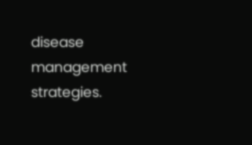disease management strategies.